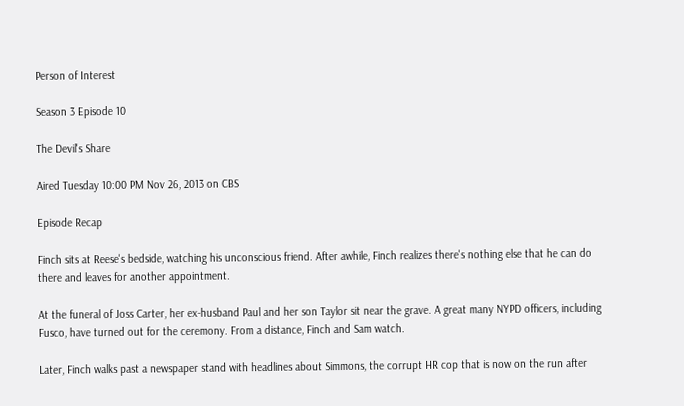Person of Interest

Season 3 Episode 10

The Devil's Share

Aired Tuesday 10:00 PM Nov 26, 2013 on CBS

Episode Recap

Finch sits at Reese's bedside, watching his unconscious friend. After awhile, Finch realizes there's nothing else that he can do there and leaves for another appointment.

At the funeral of Joss Carter, her ex-husband Paul and her son Taylor sit near the grave. A great many NYPD officers, including Fusco, have turned out for the ceremony. From a distance, Finch and Sam watch.

Later, Finch walks past a newspaper stand with headlines about Simmons, the corrupt HR cop that is now on the run after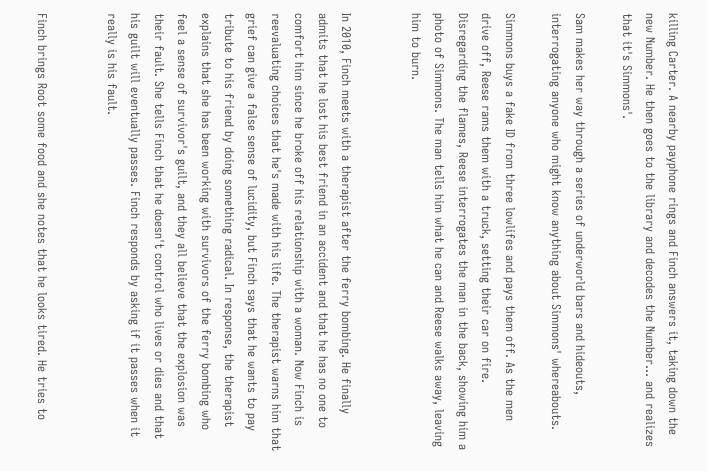killing Carter. A nearby payphone rings and Finch answers it, taking down the new Number. He then goes to the library and decodes the Number... and realizes that it's Simmons'.

Sam makes her way through a series of underworld bars and hideouts, interrogating anyone who might know anything about Simmons' whereabouts.

Simmons buys a fake ID from three lowlifes and pays them off. As the men drive off, Reese rams them with a truck, setting their car on fire. Disregarding the flames, Reese interrogates the man in the back, showing him a photo of Simmons. The man tells him what he can and Reese walks away, leaving him to burn.


In 2010, Finch meets with a therapist after the ferry bombing. He finally admits that he lost his best friend in an accident and that he has no one to comfort him since he broke off his relationship with a woman. Now Finch is reevaluating choices that he's made with his life. The therapist warns him that grief can give a false sense of lucidity, but Finch says that he wants to pay tribute to his friend by doing something radical. In response, the therapist explains that she has been working with survivors of the ferry bombing who feel a sense of survivor's guilt, and they all believe that the explosion was their fault. She tells Finch that he doesn't control who lives or dies and that his guilt will eventually passes. Finch responds by asking if it passes when it really is his fault.


Finch brings Root some food and she notes that he looks tired. He tries to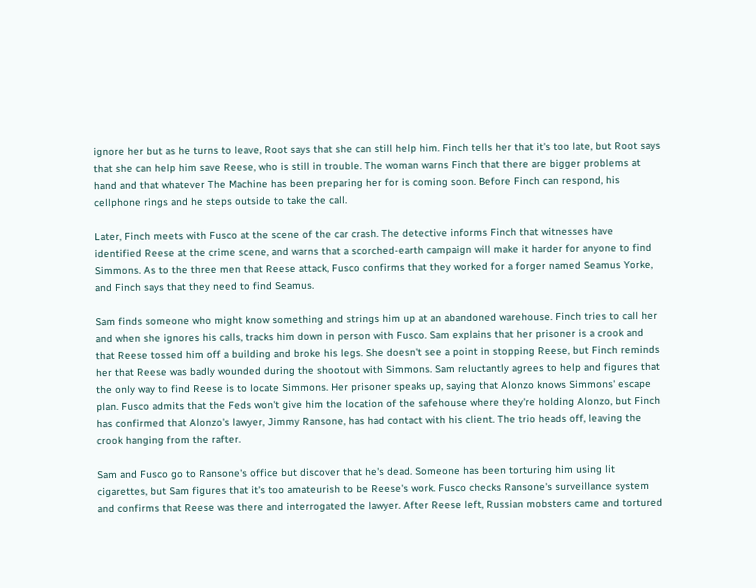ignore her but as he turns to leave, Root says that she can still help him. Finch tells her that it's too late, but Root says that she can help him save Reese, who is still in trouble. The woman warns Finch that there are bigger problems at hand and that whatever The Machine has been preparing her for is coming soon. Before Finch can respond, his cellphone rings and he steps outside to take the call.

Later, Finch meets with Fusco at the scene of the car crash. The detective informs Finch that witnesses have identified Reese at the crime scene, and warns that a scorched-earth campaign will make it harder for anyone to find Simmons. As to the three men that Reese attack, Fusco confirms that they worked for a forger named Seamus Yorke, and Finch says that they need to find Seamus.

Sam finds someone who might know something and strings him up at an abandoned warehouse. Finch tries to call her and when she ignores his calls, tracks him down in person with Fusco. Sam explains that her prisoner is a crook and that Reese tossed him off a building and broke his legs. She doesn't see a point in stopping Reese, but Finch reminds her that Reese was badly wounded during the shootout with Simmons. Sam reluctantly agrees to help and figures that the only way to find Reese is to locate Simmons. Her prisoner speaks up, saying that Alonzo knows Simmons' escape plan. Fusco admits that the Feds won't give him the location of the safehouse where they're holding Alonzo, but Finch has confirmed that Alonzo's lawyer, Jimmy Ransone, has had contact with his client. The trio heads off, leaving the crook hanging from the rafter.

Sam and Fusco go to Ransone's office but discover that he's dead. Someone has been torturing him using lit cigarettes, but Sam figures that it's too amateurish to be Reese's work. Fusco checks Ransone's surveillance system and confirms that Reese was there and interrogated the lawyer. After Reese left, Russian mobsters came and tortured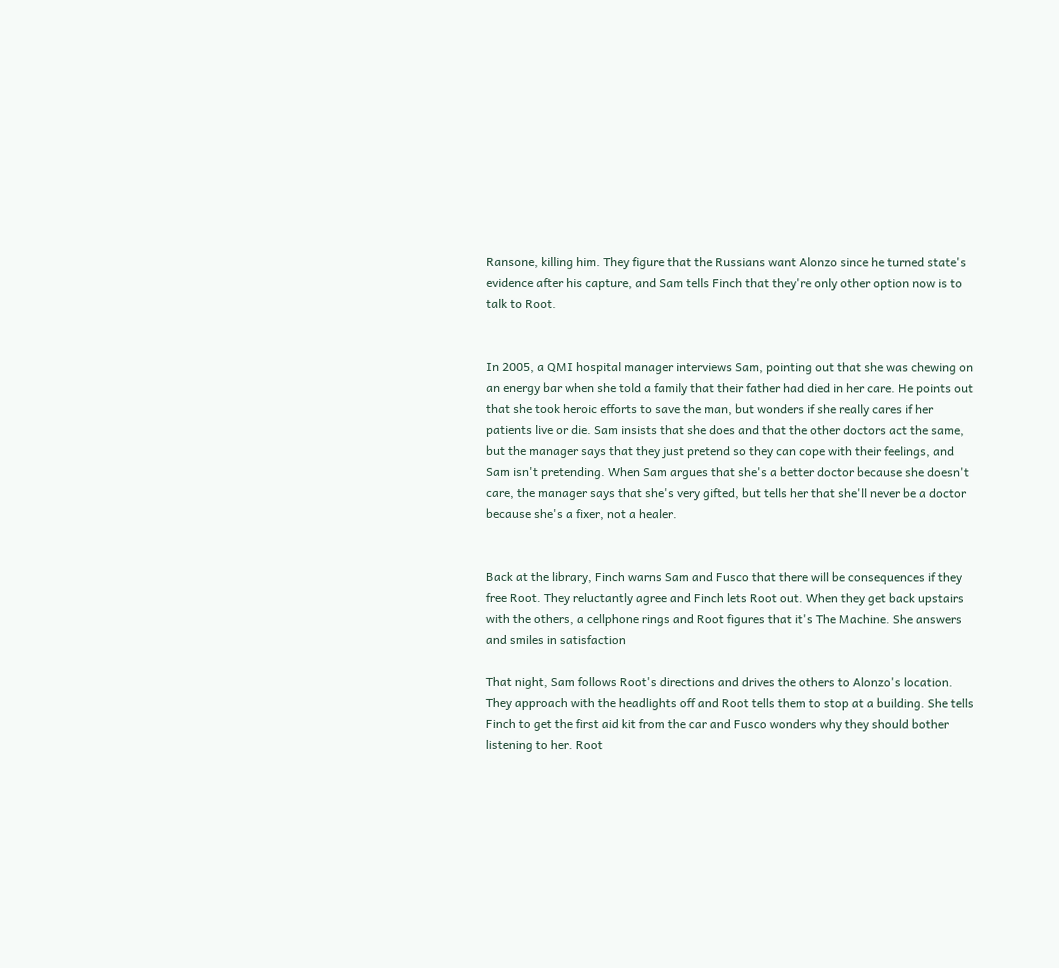Ransone, killing him. They figure that the Russians want Alonzo since he turned state's evidence after his capture, and Sam tells Finch that they're only other option now is to talk to Root.


In 2005, a QMI hospital manager interviews Sam, pointing out that she was chewing on an energy bar when she told a family that their father had died in her care. He points out that she took heroic efforts to save the man, but wonders if she really cares if her patients live or die. Sam insists that she does and that the other doctors act the same, but the manager says that they just pretend so they can cope with their feelings, and Sam isn't pretending. When Sam argues that she's a better doctor because she doesn't care, the manager says that she's very gifted, but tells her that she'll never be a doctor because she's a fixer, not a healer.


Back at the library, Finch warns Sam and Fusco that there will be consequences if they free Root. They reluctantly agree and Finch lets Root out. When they get back upstairs with the others, a cellphone rings and Root figures that it's The Machine. She answers and smiles in satisfaction

That night, Sam follows Root's directions and drives the others to Alonzo's location. They approach with the headlights off and Root tells them to stop at a building. She tells Finch to get the first aid kit from the car and Fusco wonders why they should bother listening to her. Root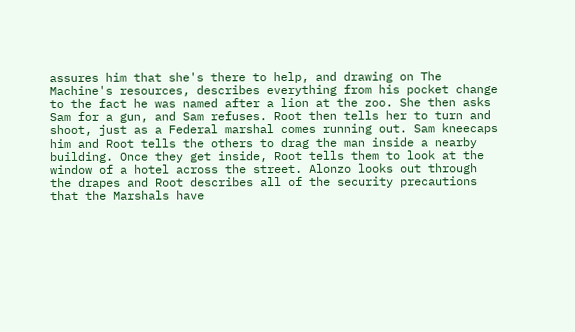assures him that she's there to help, and drawing on The Machine's resources, describes everything from his pocket change to the fact he was named after a lion at the zoo. She then asks Sam for a gun, and Sam refuses. Root then tells her to turn and shoot, just as a Federal marshal comes running out. Sam kneecaps him and Root tells the others to drag the man inside a nearby building. Once they get inside, Root tells them to look at the window of a hotel across the street. Alonzo looks out through the drapes and Root describes all of the security precautions that the Marshals have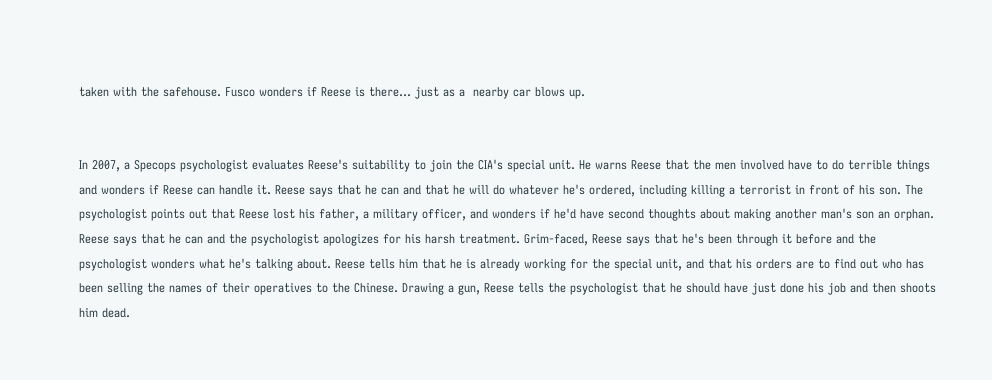taken with the safehouse. Fusco wonders if Reese is there... just as a  nearby car blows up.


In 2007, a Specops psychologist evaluates Reese's suitability to join the CIA's special unit. He warns Reese that the men involved have to do terrible things and wonders if Reese can handle it. Reese says that he can and that he will do whatever he's ordered, including killing a terrorist in front of his son. The psychologist points out that Reese lost his father, a military officer, and wonders if he'd have second thoughts about making another man's son an orphan. Reese says that he can and the psychologist apologizes for his harsh treatment. Grim-faced, Reese says that he's been through it before and the psychologist wonders what he's talking about. Reese tells him that he is already working for the special unit, and that his orders are to find out who has been selling the names of their operatives to the Chinese. Drawing a gun, Reese tells the psychologist that he should have just done his job and then shoots him dead.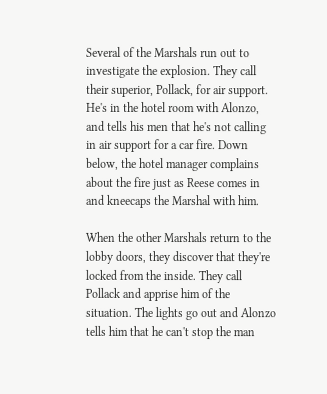Several of the Marshals run out to investigate the explosion. They call their superior, Pollack, for air support. He's in the hotel room with Alonzo, and tells his men that he's not calling in air support for a car fire. Down below, the hotel manager complains about the fire just as Reese comes in and kneecaps the Marshal with him.

When the other Marshals return to the lobby doors, they discover that they're locked from the inside. They call Pollack and apprise him of the situation. The lights go out and Alonzo tells him that he can't stop the man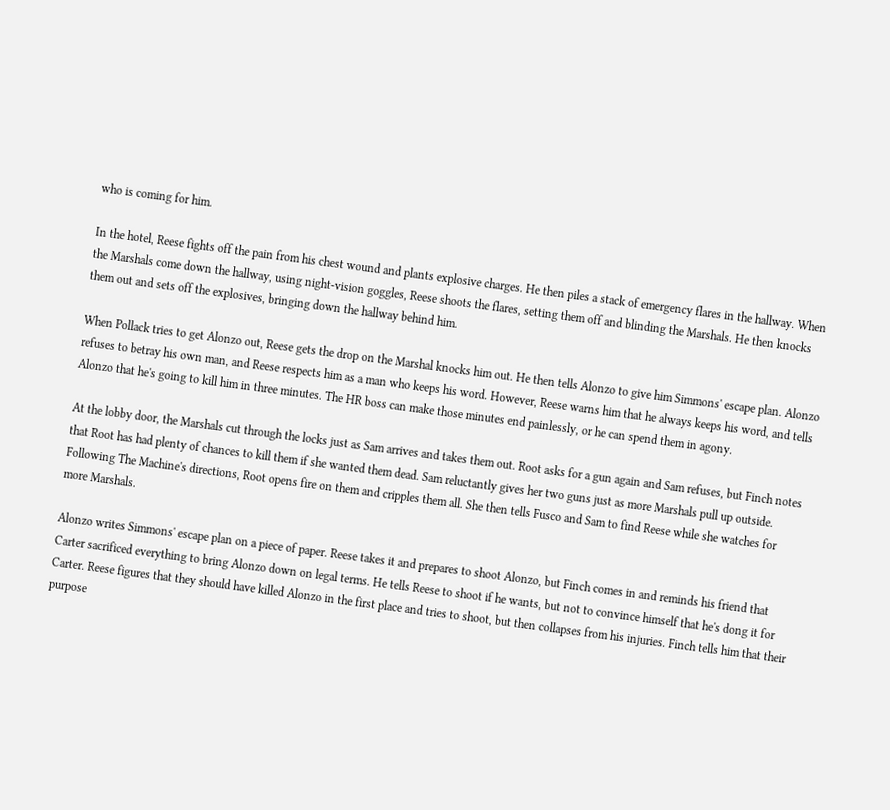who is coming for him.

In the hotel, Reese fights off the pain from his chest wound and plants explosive charges. He then piles a stack of emergency flares in the hallway. When the Marshals come down the hallway, using night-vision goggles, Reese shoots the flares, setting them off and blinding the Marshals. He then knocks them out and sets off the explosives, bringing down the hallway behind him.

When Pollack tries to get Alonzo out, Reese gets the drop on the Marshal knocks him out. He then tells Alonzo to give him Simmons' escape plan. Alonzo refuses to betray his own man, and Reese respects him as a man who keeps his word. However, Reese warns him that he always keeps his word, and tells Alonzo that he's going to kill him in three minutes. The HR boss can make those minutes end painlessly, or he can spend them in agony.

At the lobby door, the Marshals cut through the locks just as Sam arrives and takes them out. Root asks for a gun again and Sam refuses, but Finch notes that Root has had plenty of chances to kill them if she wanted them dead. Sam reluctantly gives her two guns just as more Marshals pull up outside. Following The Machine's directions, Root opens fire on them and cripples them all. She then tells Fusco and Sam to find Reese while she watches for more Marshals.

Alonzo writes Simmons' escape plan on a piece of paper. Reese takes it and prepares to shoot Alonzo, but Finch comes in and reminds his friend that Carter sacrificed everything to bring Alonzo down on legal terms. He tells Reese to shoot if he wants, but not to convince himself that he's dong it for Carter. Reese figures that they should have killed Alonzo in the first place and tries to shoot, but then collapses from his injuries. Finch tells him that their purpose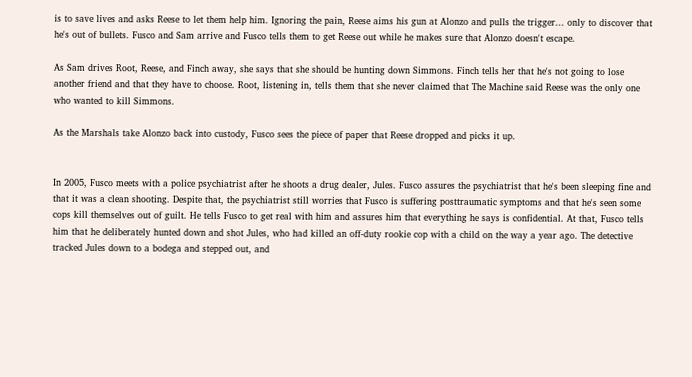is to save lives and asks Reese to let them help him. Ignoring the pain, Reese aims his gun at Alonzo and pulls the trigger... only to discover that he's out of bullets. Fusco and Sam arrive and Fusco tells them to get Reese out while he makes sure that Alonzo doesn't escape.

As Sam drives Root, Reese, and Finch away, she says that she should be hunting down Simmons. Finch tells her that he's not going to lose another friend and that they have to choose. Root, listening in, tells them that she never claimed that The Machine said Reese was the only one who wanted to kill Simmons.

As the Marshals take Alonzo back into custody, Fusco sees the piece of paper that Reese dropped and picks it up.


In 2005, Fusco meets with a police psychiatrist after he shoots a drug dealer, Jules. Fusco assures the psychiatrist that he's been sleeping fine and that it was a clean shooting. Despite that, the psychiatrist still worries that Fusco is suffering posttraumatic symptoms and that he's seen some cops kill themselves out of guilt. He tells Fusco to get real with him and assures him that everything he says is confidential. At that, Fusco tells him that he deliberately hunted down and shot Jules, who had killed an off-duty rookie cop with a child on the way a year ago. The detective tracked Jules down to a bodega and stepped out, and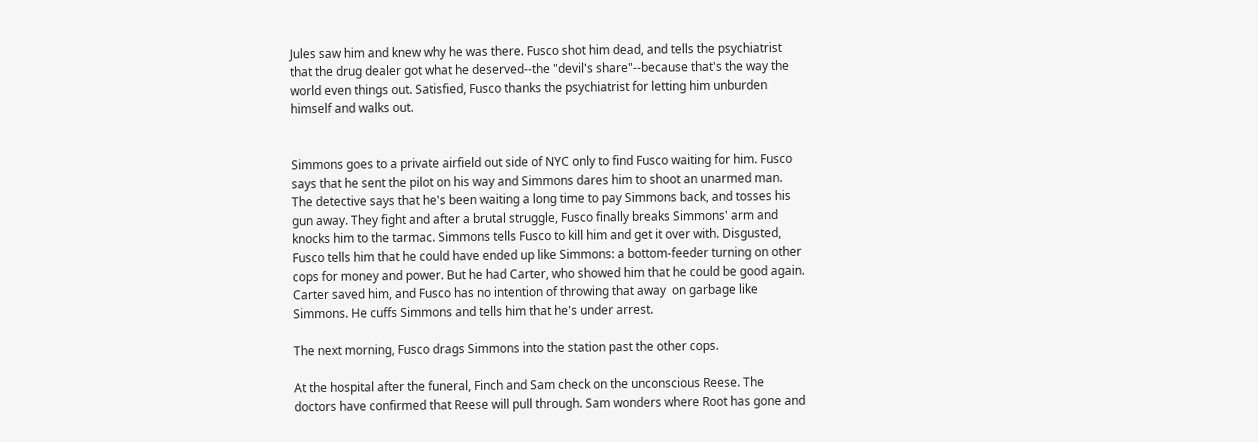Jules saw him and knew why he was there. Fusco shot him dead, and tells the psychiatrist that the drug dealer got what he deserved--the "devil's share"--because that's the way the world even things out. Satisfied, Fusco thanks the psychiatrist for letting him unburden himself and walks out.


Simmons goes to a private airfield out side of NYC only to find Fusco waiting for him. Fusco says that he sent the pilot on his way and Simmons dares him to shoot an unarmed man. The detective says that he's been waiting a long time to pay Simmons back, and tosses his gun away. They fight and after a brutal struggle, Fusco finally breaks Simmons' arm and knocks him to the tarmac. Simmons tells Fusco to kill him and get it over with. Disgusted, Fusco tells him that he could have ended up like Simmons: a bottom-feeder turning on other cops for money and power. But he had Carter, who showed him that he could be good again. Carter saved him, and Fusco has no intention of throwing that away  on garbage like Simmons. He cuffs Simmons and tells him that he's under arrest.

The next morning, Fusco drags Simmons into the station past the other cops.

At the hospital after the funeral, Finch and Sam check on the unconscious Reese. The doctors have confirmed that Reese will pull through. Sam wonders where Root has gone and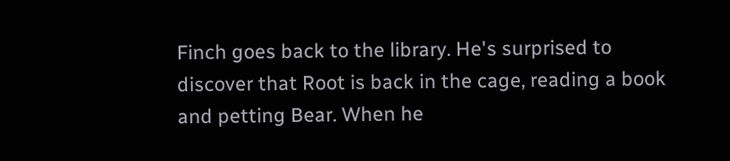Finch goes back to the library. He's surprised to discover that Root is back in the cage, reading a book and petting Bear. When he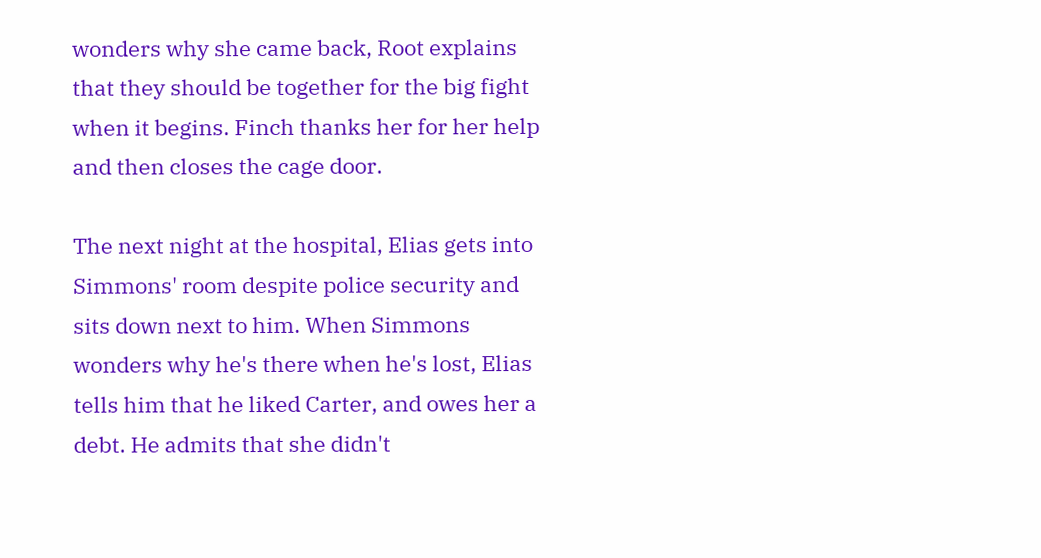wonders why she came back, Root explains that they should be together for the big fight when it begins. Finch thanks her for her help and then closes the cage door.

The next night at the hospital, Elias gets into Simmons' room despite police security and sits down next to him. When Simmons wonders why he's there when he's lost, Elias tells him that he liked Carter, and owes her a debt. He admits that she didn't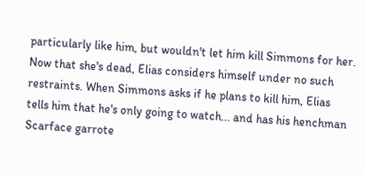particularly like him, but wouldn't let him kill Simmons for her. Now that she's dead, Elias considers himself under no such restraints. When Simmons asks if he plans to kill him, Elias tells him that he's only going to watch... and has his henchman Scarface garrote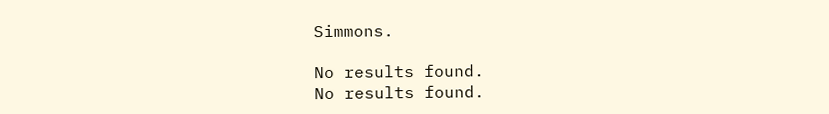Simmons.

No results found.
No results found.